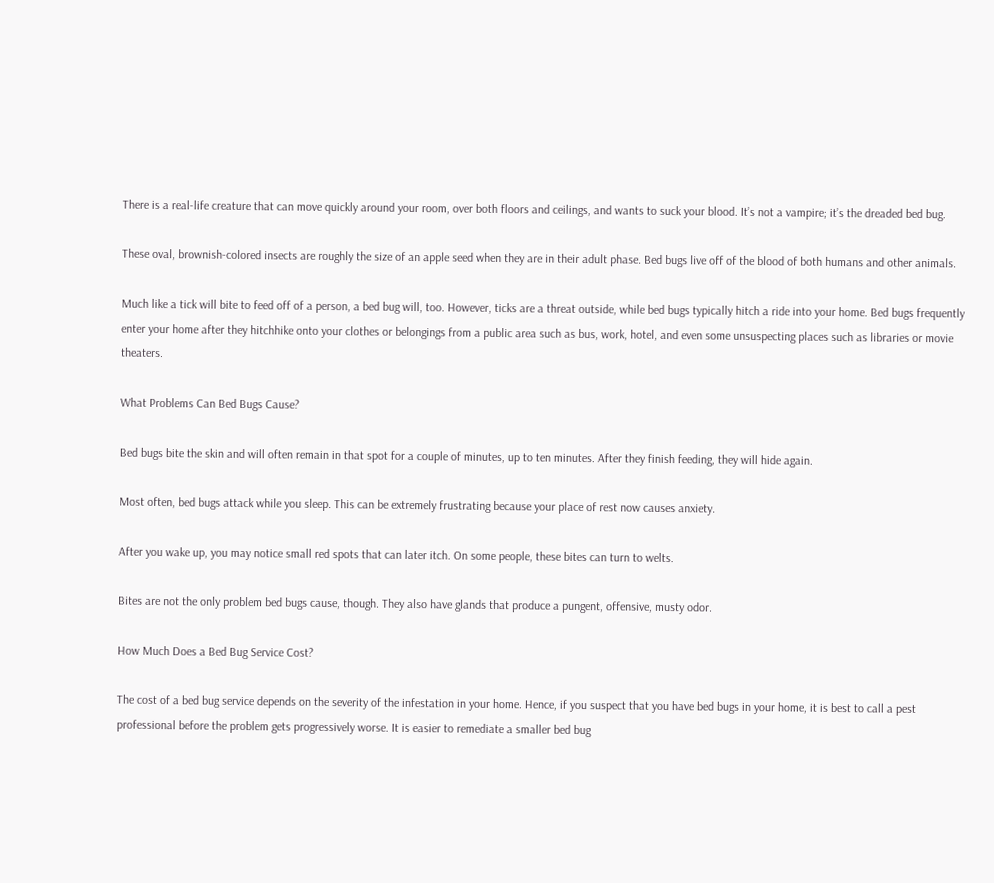There is a real-life creature that can move quickly around your room, over both floors and ceilings, and wants to suck your blood. It’s not a vampire; it’s the dreaded bed bug.

These oval, brownish-colored insects are roughly the size of an apple seed when they are in their adult phase. Bed bugs live off of the blood of both humans and other animals.

Much like a tick will bite to feed off of a person, a bed bug will, too. However, ticks are a threat outside, while bed bugs typically hitch a ride into your home. Bed bugs frequently enter your home after they hitchhike onto your clothes or belongings from a public area such as bus, work, hotel, and even some unsuspecting places such as libraries or movie theaters.

What Problems Can Bed Bugs Cause?

Bed bugs bite the skin and will often remain in that spot for a couple of minutes, up to ten minutes. After they finish feeding, they will hide again.

Most often, bed bugs attack while you sleep. This can be extremely frustrating because your place of rest now causes anxiety.

After you wake up, you may notice small red spots that can later itch. On some people, these bites can turn to welts.

Bites are not the only problem bed bugs cause, though. They also have glands that produce a pungent, offensive, musty odor.

How Much Does a Bed Bug Service Cost?

The cost of a bed bug service depends on the severity of the infestation in your home. Hence, if you suspect that you have bed bugs in your home, it is best to call a pest professional before the problem gets progressively worse. It is easier to remediate a smaller bed bug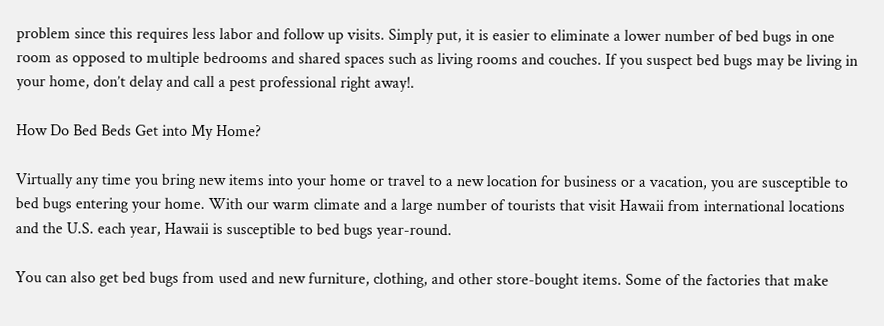problem since this requires less labor and follow up visits. Simply put, it is easier to eliminate a lower number of bed bugs in one room as opposed to multiple bedrooms and shared spaces such as living rooms and couches. If you suspect bed bugs may be living in your home, don’t delay and call a pest professional right away!.

How Do Bed Beds Get into My Home?

Virtually any time you bring new items into your home or travel to a new location for business or a vacation, you are susceptible to bed bugs entering your home. With our warm climate and a large number of tourists that visit Hawaii from international locations and the U.S. each year, Hawaii is susceptible to bed bugs year-round.

You can also get bed bugs from used and new furniture, clothing, and other store-bought items. Some of the factories that make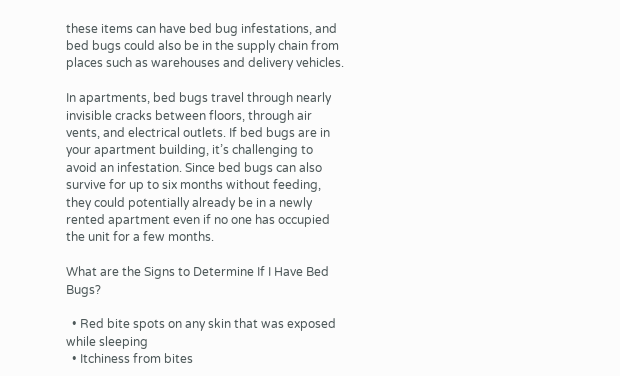these items can have bed bug infestations, and bed bugs could also be in the supply chain from places such as warehouses and delivery vehicles.

In apartments, bed bugs travel through nearly invisible cracks between floors, through air vents, and electrical outlets. If bed bugs are in your apartment building, it’s challenging to avoid an infestation. Since bed bugs can also survive for up to six months without feeding, they could potentially already be in a newly rented apartment even if no one has occupied the unit for a few months.

What are the Signs to Determine If I Have Bed Bugs?

  • Red bite spots on any skin that was exposed while sleeping
  • Itchiness from bites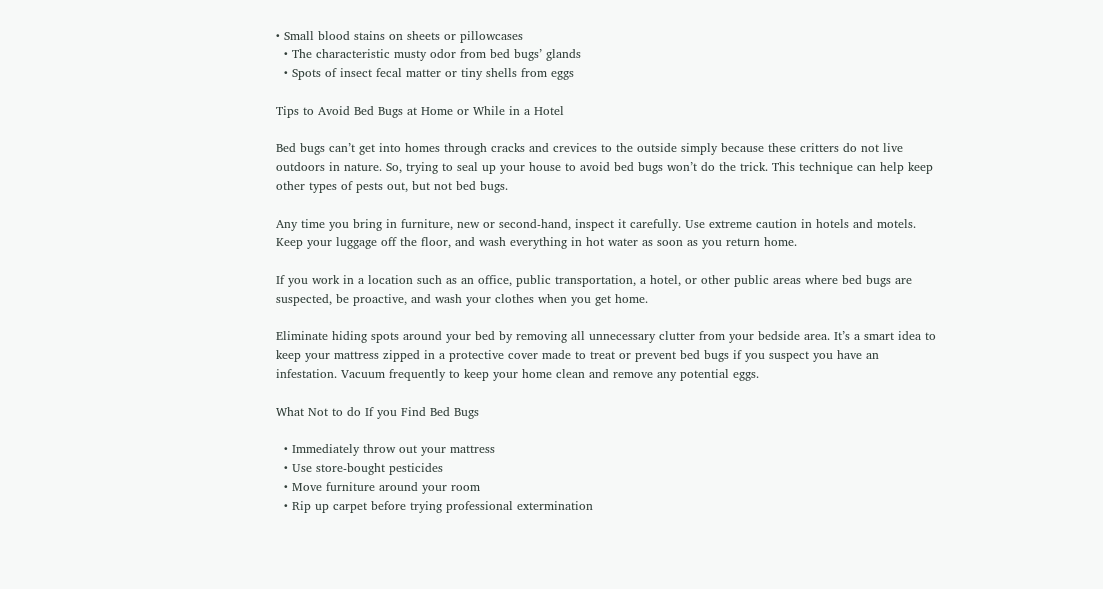• Small blood stains on sheets or pillowcases
  • The characteristic musty odor from bed bugs’ glands
  • Spots of insect fecal matter or tiny shells from eggs

Tips to Avoid Bed Bugs at Home or While in a Hotel

Bed bugs can’t get into homes through cracks and crevices to the outside simply because these critters do not live outdoors in nature. So, trying to seal up your house to avoid bed bugs won’t do the trick. This technique can help keep other types of pests out, but not bed bugs.

Any time you bring in furniture, new or second-hand, inspect it carefully. Use extreme caution in hotels and motels. Keep your luggage off the floor, and wash everything in hot water as soon as you return home.

If you work in a location such as an office, public transportation, a hotel, or other public areas where bed bugs are suspected, be proactive, and wash your clothes when you get home.

Eliminate hiding spots around your bed by removing all unnecessary clutter from your bedside area. It’s a smart idea to keep your mattress zipped in a protective cover made to treat or prevent bed bugs if you suspect you have an infestation. Vacuum frequently to keep your home clean and remove any potential eggs.

What Not to do If you Find Bed Bugs

  • Immediately throw out your mattress
  • Use store-bought pesticides
  • Move furniture around your room
  • Rip up carpet before trying professional extermination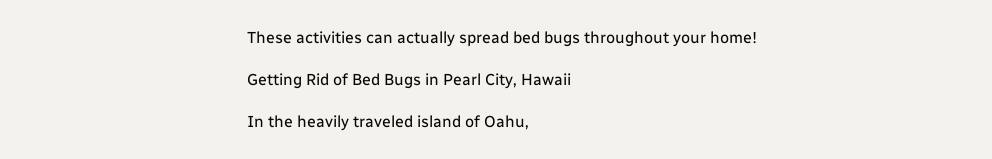These activities can actually spread bed bugs throughout your home!

Getting Rid of Bed Bugs in Pearl City, Hawaii

In the heavily traveled island of Oahu,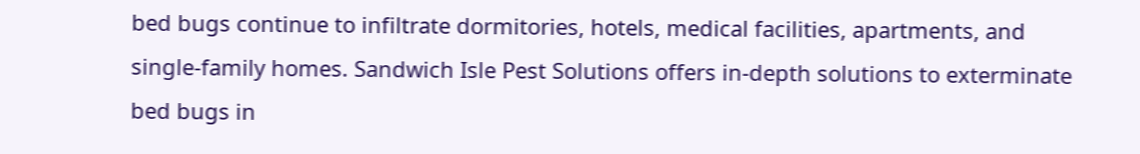bed bugs continue to infiltrate dormitories, hotels, medical facilities, apartments, and single-family homes. Sandwich Isle Pest Solutions offers in-depth solutions to exterminate bed bugs in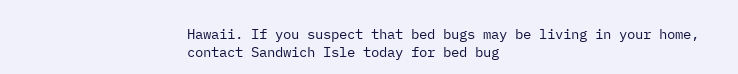Hawaii. If you suspect that bed bugs may be living in your home, contact Sandwich Isle today for bed bug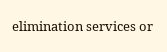elimination services or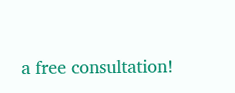a free consultation!